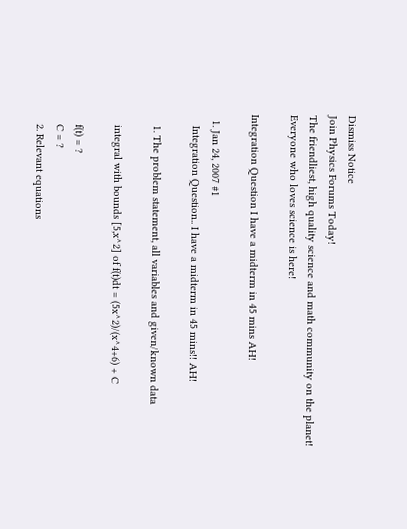Dismiss Notice
Join Physics Forums Today!
The friendliest, high quality science and math community on the planet! Everyone who loves science is here!

Integration Question I have a midterm in 45 mins AH!

  1. Jan 24, 2007 #1
    Integration Question.. I have a midterm in 45 mins!! AH!

    1. The problem statement, all variables and given/known data

    integral with bounds [5,x^2] of f(t)dt = (5x^2)/(x^4+6) + C

    f(t) = ?
    C = ?
    2. Relevant equations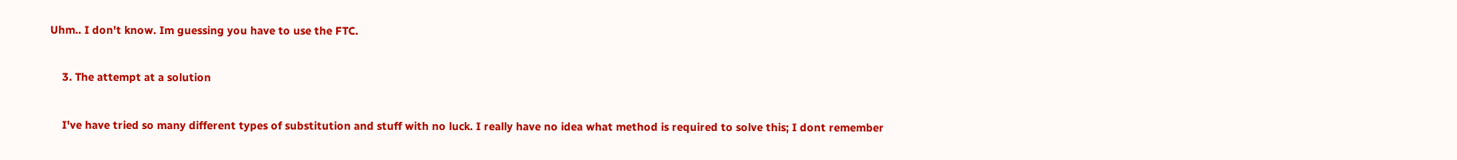Uhm.. I don't know. Im guessing you have to use the FTC.

    3. The attempt at a solution

    I've have tried so many different types of substitution and stuff with no luck. I really have no idea what method is required to solve this; I dont remember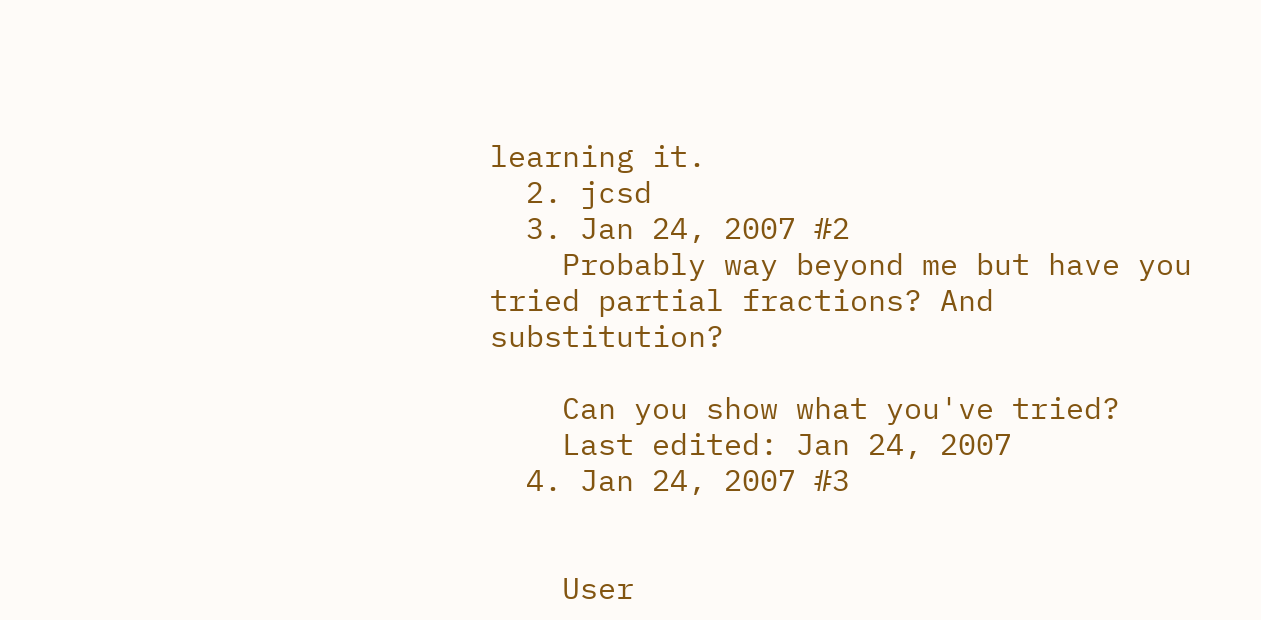learning it.
  2. jcsd
  3. Jan 24, 2007 #2
    Probably way beyond me but have you tried partial fractions? And substitution?

    Can you show what you've tried?
    Last edited: Jan 24, 2007
  4. Jan 24, 2007 #3


    User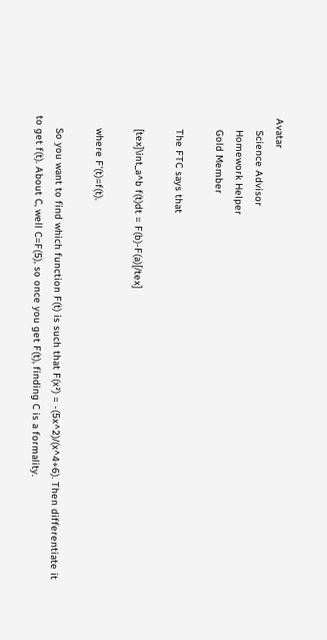Avatar
    Science Advisor
    Homework Helper
    Gold Member

    The FTC says that

    [tex]\int_a^b f(t)dt = F(b)-F(a)[/tex]

    where F'(t)=f(t).

    So you want to find which function F(t) is such that F(x²) = -(5x^2)/(x^4+6). Then differentiate it to get f(t). About C, well C=F(5), so once you get F(t), finding C is a formality.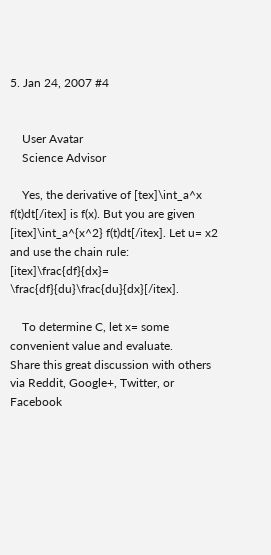5. Jan 24, 2007 #4


    User Avatar
    Science Advisor

    Yes, the derivative of [tex]\int_a^x f(t)dt[/itex] is f(x). But you are given [itex]\int_a^{x^2} f(t)dt[/itex]. Let u= x2 and use the chain rule: [itex]\frac{df}{dx}= \frac{df}{du}\frac{du}{dx}[/itex].

    To determine C, let x= some convenient value and evaluate.
Share this great discussion with others via Reddit, Google+, Twitter, or Facebook